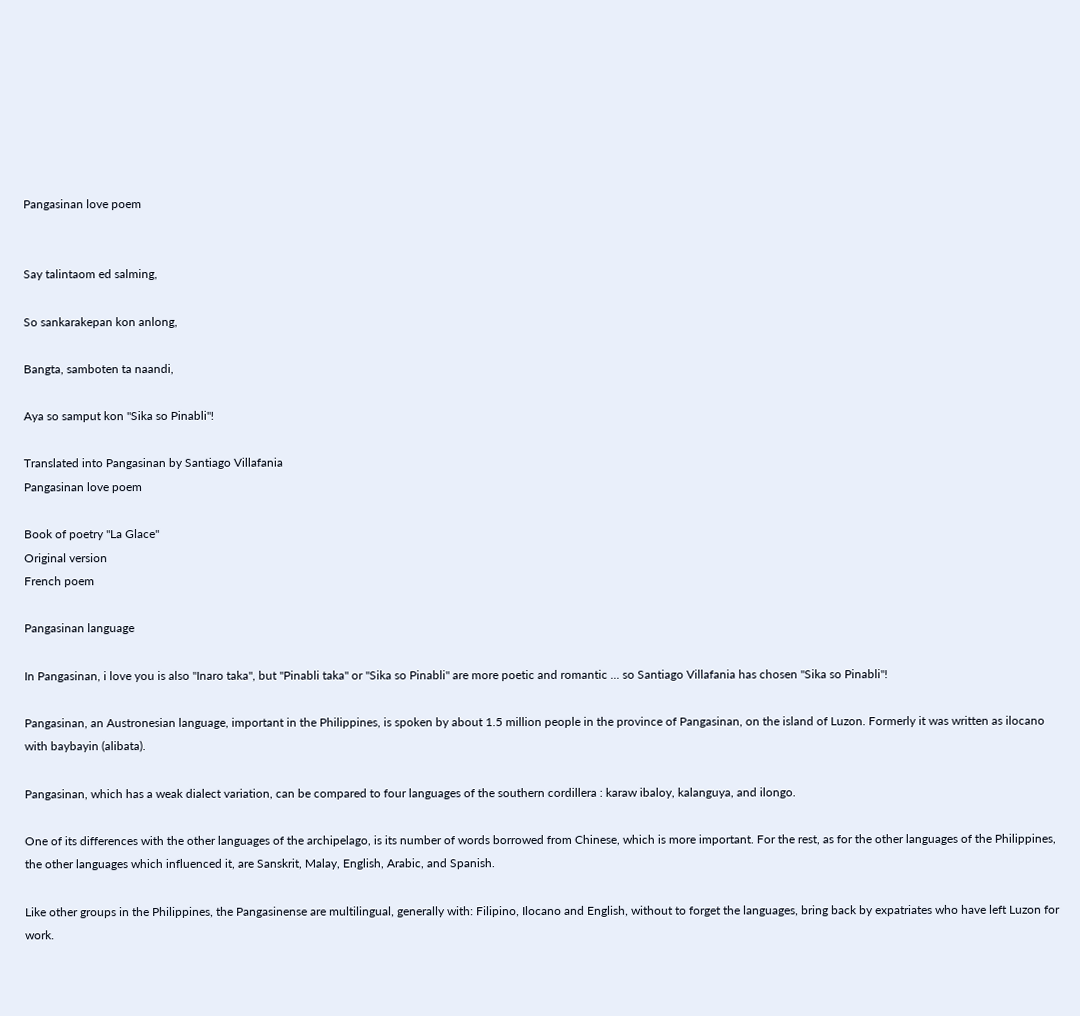Pangasinan love poem


Say talintaom ed salming,

So sankarakepan kon anlong,

Bangta, samboten ta naandi,

Aya so samput kon "Sika so Pinabli"!

Translated into Pangasinan by Santiago Villafania
Pangasinan love poem

Book of poetry "La Glace"
Original version
French poem

Pangasinan language

In Pangasinan, i love you is also "Inaro taka", but "Pinabli taka" or "Sika so Pinabli" are more poetic and romantic ... so Santiago Villafania has chosen "Sika so Pinabli"!

Pangasinan, an Austronesian language, important in the Philippines, is spoken by about 1.5 million people in the province of Pangasinan, on the island of Luzon. Formerly it was written as ilocano with baybayin (alibata).

Pangasinan, which has a weak dialect variation, can be compared to four languages of the southern cordillera : karaw ibaloy, kalanguya, and ilongo.

One of its differences with the other languages of the archipelago, is its number of words borrowed from Chinese, which is more important. For the rest, as for the other languages of the Philippines, the other languages which influenced it, are Sanskrit, Malay, English, Arabic, and Spanish.

Like other groups in the Philippines, the Pangasinense are multilingual, generally with: Filipino, Ilocano and English, without to forget the languages, bring back by expatriates who have left Luzon for work.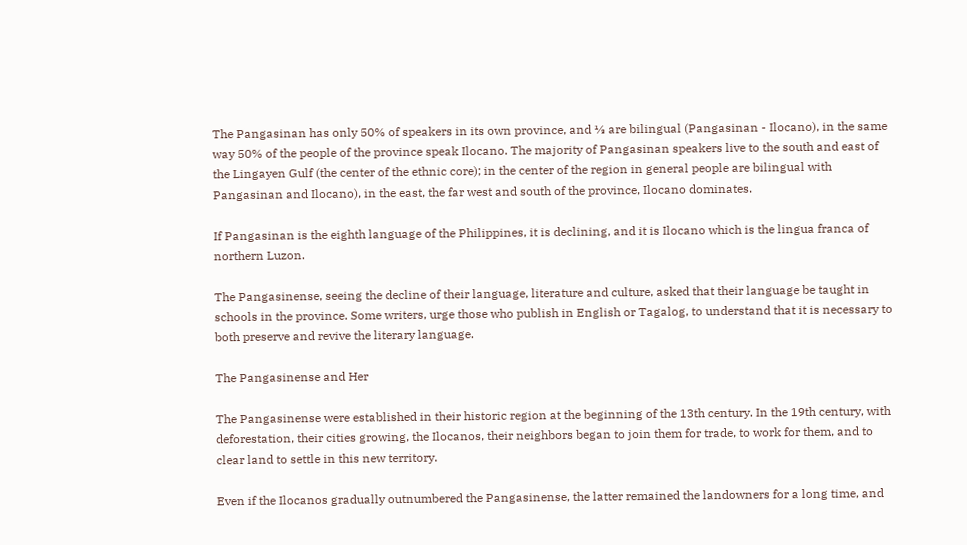The Pangasinan has only 50% of speakers in its own province, and ⅓ are bilingual (Pangasinan - Ilocano), in the same way 50% of the people of the province speak Ilocano. The majority of Pangasinan speakers live to the south and east of the Lingayen Gulf (the center of the ethnic core); in the center of the region in general people are bilingual with Pangasinan and Ilocano), in the east, the far west and south of the province, Ilocano dominates.

If Pangasinan is the eighth language of the Philippines, it is declining, and it is Ilocano which is the lingua franca of northern Luzon.

The Pangasinense, seeing the decline of their language, literature and culture, asked that their language be taught in schools in the province. Some writers, urge those who publish in English or Tagalog, to understand that it is necessary to both preserve and revive the literary language.

The Pangasinense and Her

The Pangasinense were established in their historic region at the beginning of the 13th century. In the 19th century, with deforestation, their cities growing, the Ilocanos, their neighbors began to join them for trade, to work for them, and to clear land to settle in this new territory.

Even if the Ilocanos gradually outnumbered the Pangasinense, the latter remained the landowners for a long time, and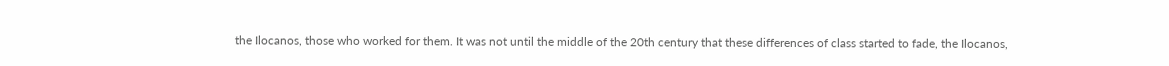the Ilocanos, those who worked for them. It was not until the middle of the 20th century that these differences of class started to fade, the Ilocanos,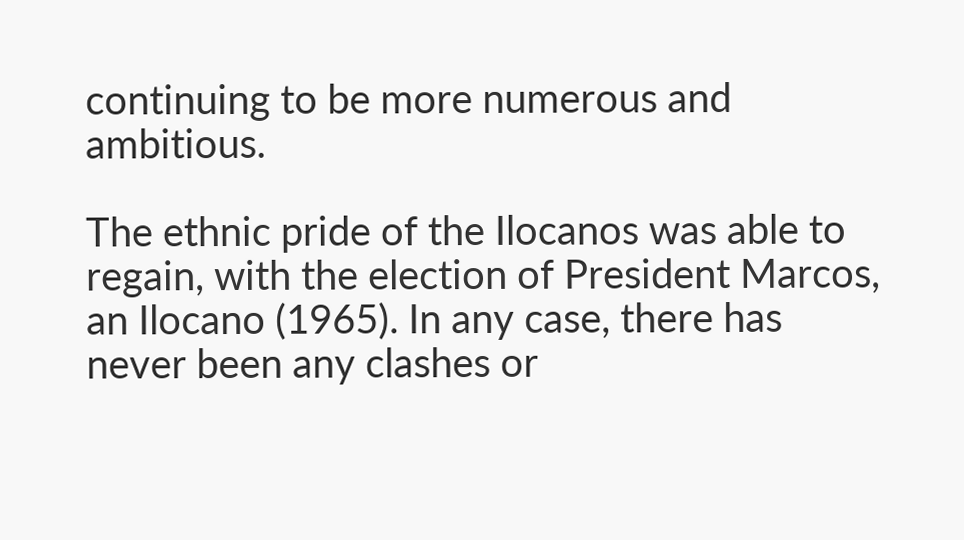continuing to be more numerous and ambitious.

The ethnic pride of the Ilocanos was able to regain, with the election of President Marcos, an Ilocano (1965). In any case, there has never been any clashes or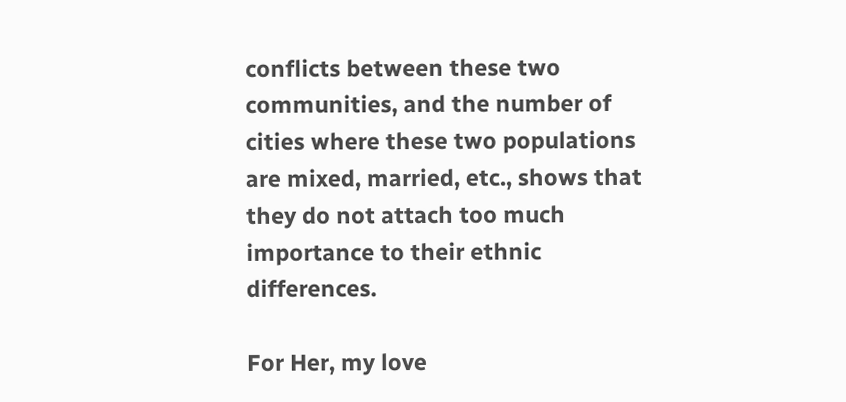conflicts between these two communities, and the number of cities where these two populations are mixed, married, etc., shows that they do not attach too much importance to their ethnic differences.

For Her, my love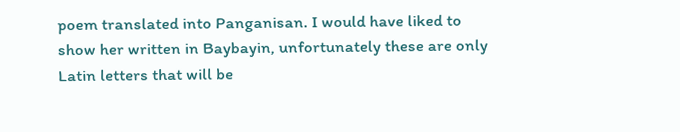poem translated into Panganisan. I would have liked to show her written in Baybayin, unfortunately these are only Latin letters that will be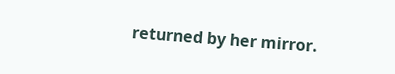returned by her mirror.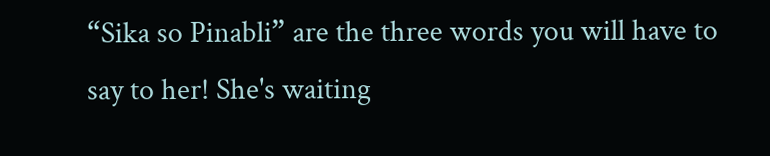“Sika so Pinabli” are the three words you will have to say to her! She's waiting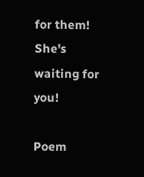for them! She's waiting for you!

Poem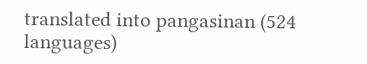translated into pangasinan (524 languages)